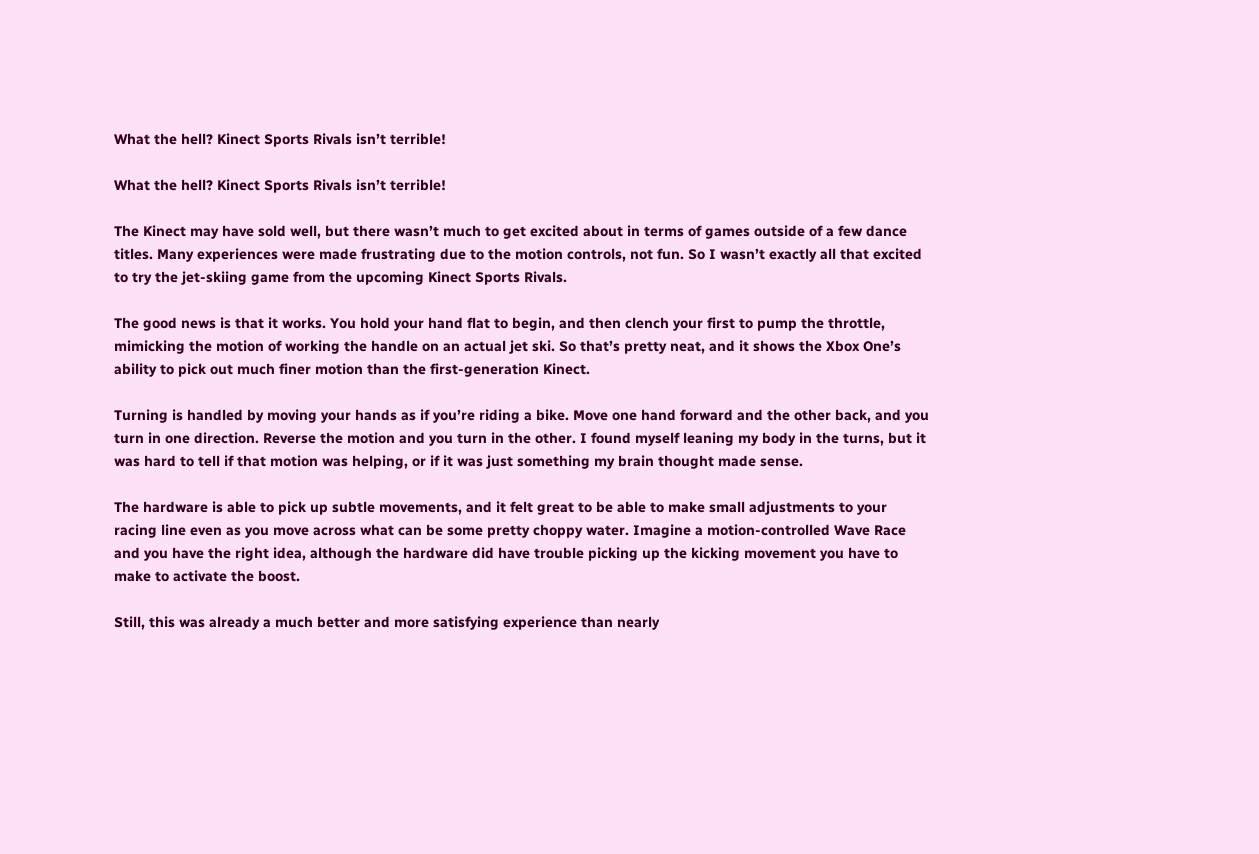What the hell? Kinect Sports Rivals isn’t terrible!

What the hell? Kinect Sports Rivals isn’t terrible!

The Kinect may have sold well, but there wasn’t much to get excited about in terms of games outside of a few dance titles. Many experiences were made frustrating due to the motion controls, not fun. So I wasn’t exactly all that excited to try the jet-skiing game from the upcoming Kinect Sports Rivals.

The good news is that it works. You hold your hand flat to begin, and then clench your first to pump the throttle, mimicking the motion of working the handle on an actual jet ski. So that’s pretty neat, and it shows the Xbox One’s ability to pick out much finer motion than the first-generation Kinect.

Turning is handled by moving your hands as if you’re riding a bike. Move one hand forward and the other back, and you turn in one direction. Reverse the motion and you turn in the other. I found myself leaning my body in the turns, but it was hard to tell if that motion was helping, or if it was just something my brain thought made sense.

The hardware is able to pick up subtle movements, and it felt great to be able to make small adjustments to your racing line even as you move across what can be some pretty choppy water. Imagine a motion-controlled Wave Race and you have the right idea, although the hardware did have trouble picking up the kicking movement you have to make to activate the boost.

Still, this was already a much better and more satisfying experience than nearly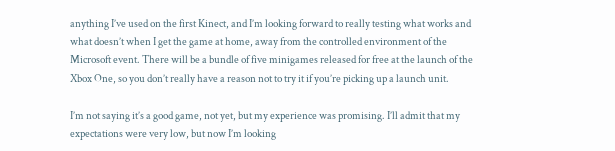anything I’ve used on the first Kinect, and I’m looking forward to really testing what works and what doesn’t when I get the game at home, away from the controlled environment of the Microsoft event. There will be a bundle of five minigames released for free at the launch of the Xbox One, so you don’t really have a reason not to try it if you’re picking up a launch unit.

I’m not saying it’s a good game, not yet, but my experience was promising. I’ll admit that my expectations were very low, but now I’m looking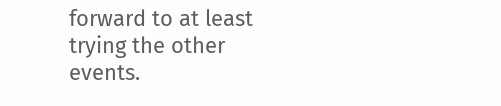forward to at least trying the other events.